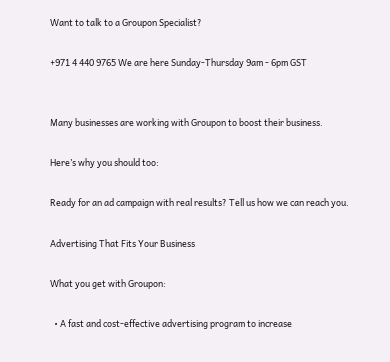Want to talk to a Groupon Specialist?

+971 4 440 9765 We are here Sunday-Thursday 9am - 6pm GST


Many businesses are working with Groupon to boost their business.

Here’s why you should too:

Ready for an ad campaign with real results? Tell us how we can reach you.

Advertising That Fits Your Business

What you get with Groupon:

  • A fast and cost-effective advertising program to increase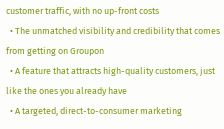customer traffic, with no up-front costs
  • The unmatched visibility and credibility that comes from getting on Groupon
  • A feature that attracts high-quality customers, just like the ones you already have
  • A targeted, direct-to-consumer marketing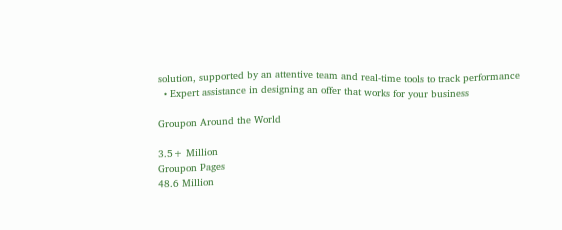solution, supported by an attentive team and real-time tools to track performance
  • Expert assistance in designing an offer that works for your business

Groupon Around the World

3.5+ Million
Groupon Pages
48.6 Million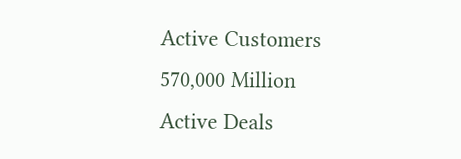Active Customers
570,000 Million
Active Deals